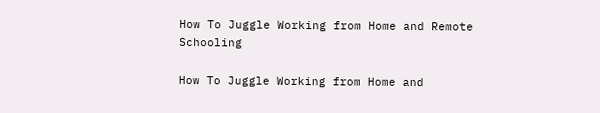How To Juggle Working from Home and Remote Schooling

How To Juggle Working from Home and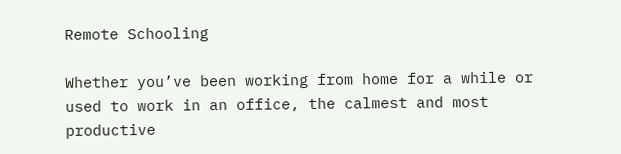Remote Schooling

Whether you’ve been working from home for a while or used to work in an office, the calmest and most productive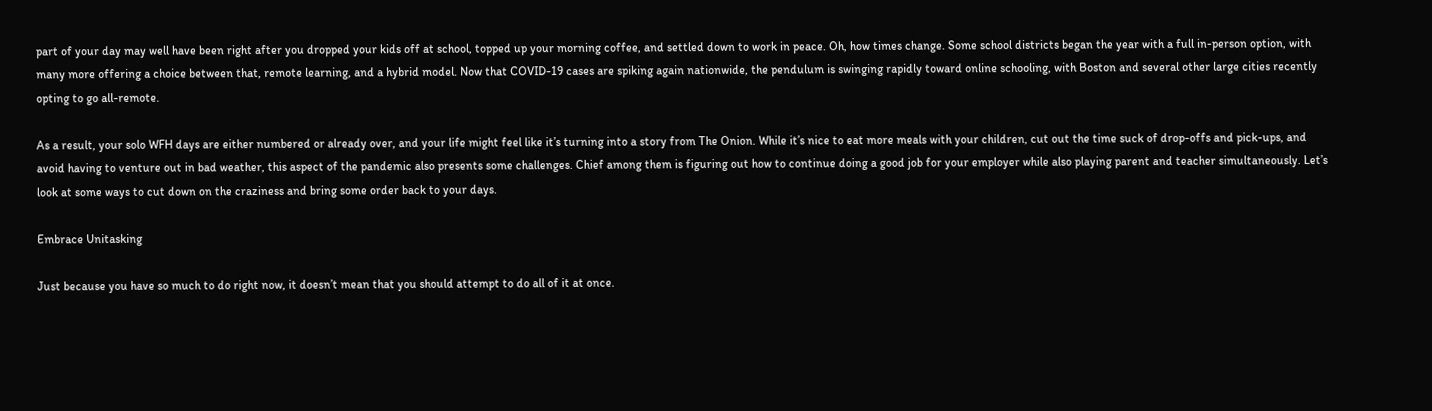part of your day may well have been right after you dropped your kids off at school, topped up your morning coffee, and settled down to work in peace. Oh, how times change. Some school districts began the year with a full in-person option, with many more offering a choice between that, remote learning, and a hybrid model. Now that COVID-19 cases are spiking again nationwide, the pendulum is swinging rapidly toward online schooling, with Boston and several other large cities recently opting to go all-remote.

As a result, your solo WFH days are either numbered or already over, and your life might feel like it’s turning into a story from The Onion. While it’s nice to eat more meals with your children, cut out the time suck of drop-offs and pick-ups, and avoid having to venture out in bad weather, this aspect of the pandemic also presents some challenges. Chief among them is figuring out how to continue doing a good job for your employer while also playing parent and teacher simultaneously. Let’s look at some ways to cut down on the craziness and bring some order back to your days.

Embrace Unitasking

Just because you have so much to do right now, it doesn’t mean that you should attempt to do all of it at once.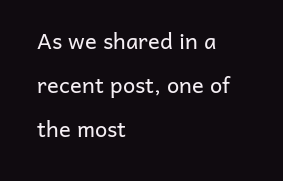As we shared in a recent post, one of the most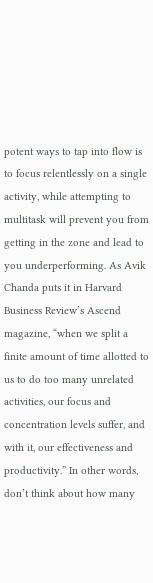potent ways to tap into flow is to focus relentlessly on a single activity, while attempting to multitask will prevent you from getting in the zone and lead to you underperforming. As Avik Chanda puts it in Harvard Business Review’s Ascend magazine, “when we split a finite amount of time allotted to us to do too many unrelated activities, our focus and concentration levels suffer, and with it, our effectiveness and productivity.” In other words, don’t think about how many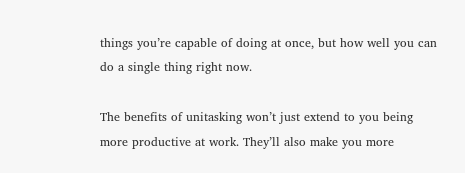things you’re capable of doing at once, but how well you can do a single thing right now.

The benefits of unitasking won’t just extend to you being more productive at work. They’ll also make you more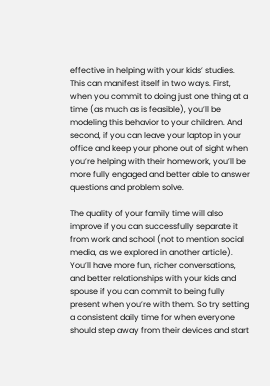effective in helping with your kids’ studies. This can manifest itself in two ways. First, when you commit to doing just one thing at a time (as much as is feasible), you’ll be modeling this behavior to your children. And second, if you can leave your laptop in your office and keep your phone out of sight when you’re helping with their homework, you’ll be more fully engaged and better able to answer questions and problem solve.

The quality of your family time will also improve if you can successfully separate it from work and school (not to mention social media, as we explored in another article). You’ll have more fun, richer conversations, and better relationships with your kids and spouse if you can commit to being fully present when you’re with them. So try setting a consistent daily time for when everyone should step away from their devices and start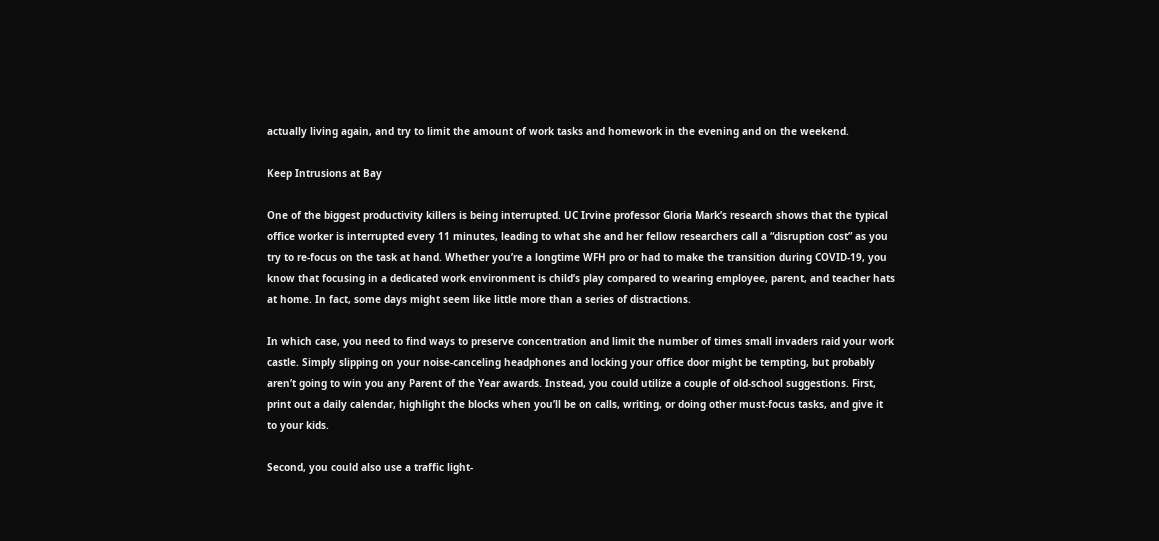actually living again, and try to limit the amount of work tasks and homework in the evening and on the weekend.

Keep Intrusions at Bay

One of the biggest productivity killers is being interrupted. UC Irvine professor Gloria Mark’s research shows that the typical office worker is interrupted every 11 minutes, leading to what she and her fellow researchers call a “disruption cost” as you try to re-focus on the task at hand. Whether you’re a longtime WFH pro or had to make the transition during COVID-19, you know that focusing in a dedicated work environment is child’s play compared to wearing employee, parent, and teacher hats at home. In fact, some days might seem like little more than a series of distractions.

In which case, you need to find ways to preserve concentration and limit the number of times small invaders raid your work castle. Simply slipping on your noise-canceling headphones and locking your office door might be tempting, but probably aren’t going to win you any Parent of the Year awards. Instead, you could utilize a couple of old-school suggestions. First, print out a daily calendar, highlight the blocks when you’ll be on calls, writing, or doing other must-focus tasks, and give it to your kids.

Second, you could also use a traffic light-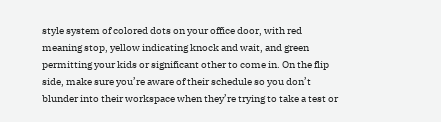style system of colored dots on your office door, with red meaning stop, yellow indicating knock and wait, and green permitting your kids or significant other to come in. On the flip side, make sure you’re aware of their schedule so you don’t blunder into their workspace when they’re trying to take a test or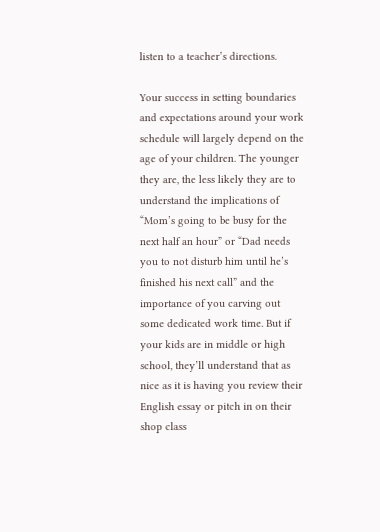listen to a teacher’s directions.

Your success in setting boundaries and expectations around your work schedule will largely depend on the age of your children. The younger they are, the less likely they are to understand the implications of “Mom’s going to be busy for the next half an hour” or “Dad needs you to not disturb him until he’s finished his next call” and the importance of you carving out some dedicated work time. But if your kids are in middle or high school, they’ll understand that as nice as it is having you review their English essay or pitch in on their shop class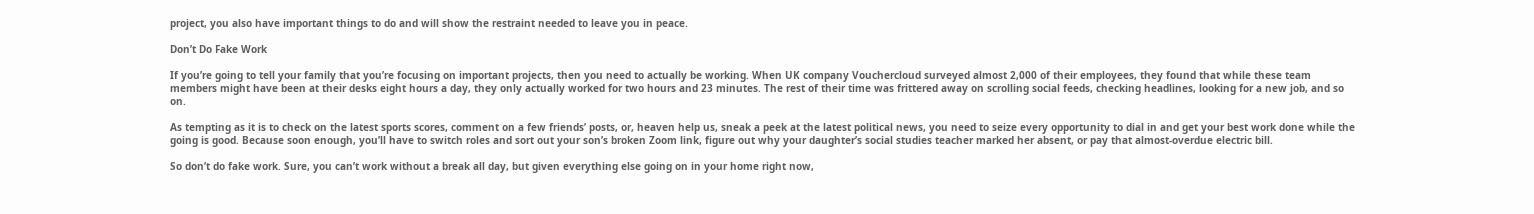project, you also have important things to do and will show the restraint needed to leave you in peace.

Don’t Do Fake Work

If you’re going to tell your family that you’re focusing on important projects, then you need to actually be working. When UK company Vouchercloud surveyed almost 2,000 of their employees, they found that while these team members might have been at their desks eight hours a day, they only actually worked for two hours and 23 minutes. The rest of their time was frittered away on scrolling social feeds, checking headlines, looking for a new job, and so on.

As tempting as it is to check on the latest sports scores, comment on a few friends’ posts, or, heaven help us, sneak a peek at the latest political news, you need to seize every opportunity to dial in and get your best work done while the going is good. Because soon enough, you’ll have to switch roles and sort out your son’s broken Zoom link, figure out why your daughter’s social studies teacher marked her absent, or pay that almost-overdue electric bill.

So don’t do fake work. Sure, you can’t work without a break all day, but given everything else going on in your home right now,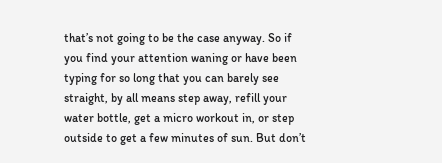that’s not going to be the case anyway. So if you find your attention waning or have been typing for so long that you can barely see straight, by all means step away, refill your water bottle, get a micro workout in, or step outside to get a few minutes of sun. But don’t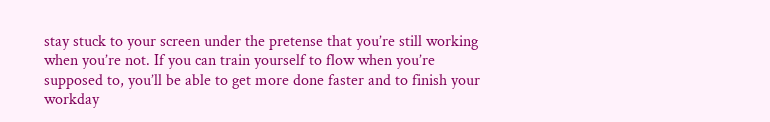stay stuck to your screen under the pretense that you’re still working when you’re not. If you can train yourself to flow when you’re supposed to, you’ll be able to get more done faster and to finish your workday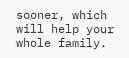sooner, which will help your whole family.